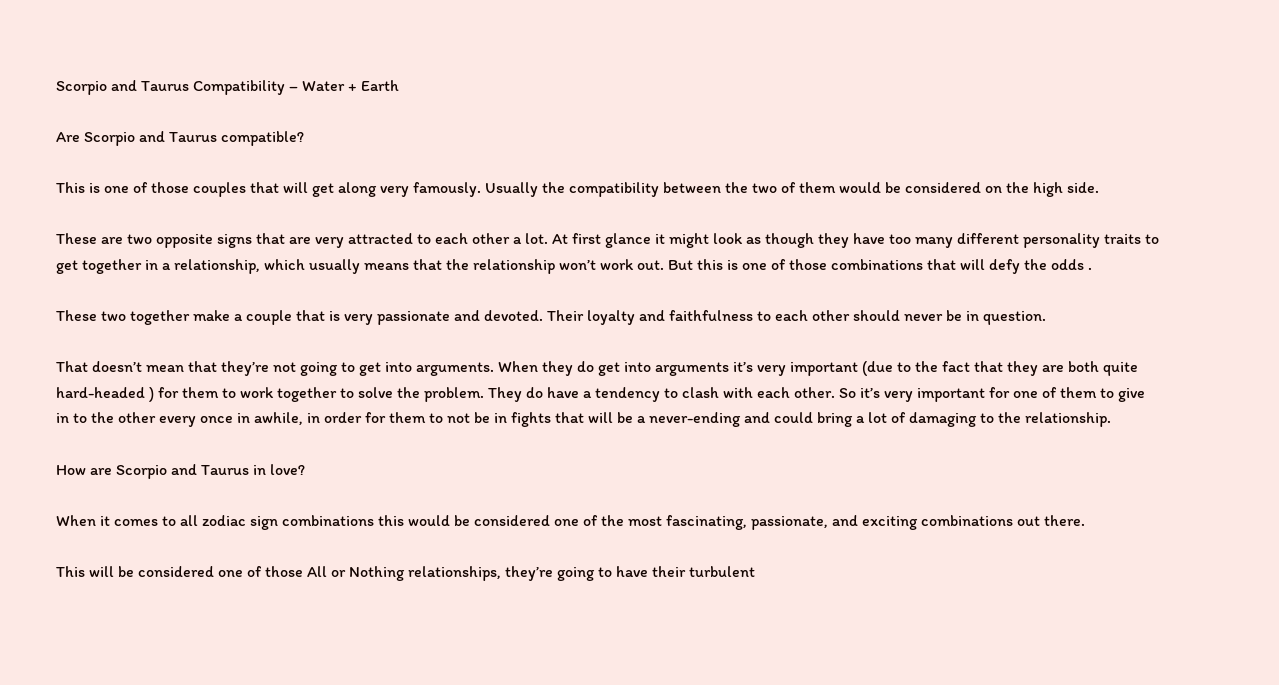Scorpio and Taurus Compatibility – Water + Earth

Are Scorpio and Taurus compatible?

This is one of those couples that will get along very famously. Usually the compatibility between the two of them would be considered on the high side.

These are two opposite signs that are very attracted to each other a lot. At first glance it might look as though they have too many different personality traits to get together in a relationship, which usually means that the relationship won’t work out. But this is one of those combinations that will defy the odds .

These two together make a couple that is very passionate and devoted. Their loyalty and faithfulness to each other should never be in question.

That doesn’t mean that they’re not going to get into arguments. When they do get into arguments it’s very important (due to the fact that they are both quite hard-headed ) for them to work together to solve the problem. They do have a tendency to clash with each other. So it’s very important for one of them to give in to the other every once in awhile, in order for them to not be in fights that will be a never-ending and could bring a lot of damaging to the relationship.

How are Scorpio and Taurus in love?

When it comes to all zodiac sign combinations this would be considered one of the most fascinating, passionate, and exciting combinations out there.

This will be considered one of those All or Nothing relationships, they’re going to have their turbulent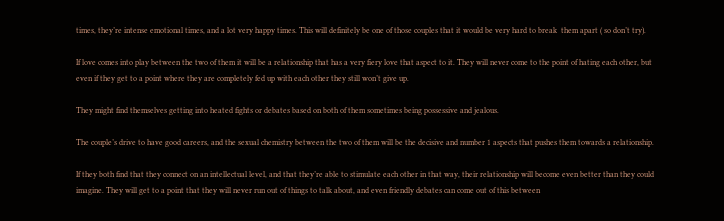times, they’re intense emotional times, and a lot very happy times. This will definitely be one of those couples that it would be very hard to break  them apart ( so don’t try).

If love comes into play between the two of them it will be a relationship that has a very fiery love that aspect to it. They will never come to the point of hating each other, but even if they get to a point where they are completely fed up with each other they still won’t give up.

They might find themselves getting into heated fights or debates based on both of them sometimes being possessive and jealous.

The couple’s drive to have good careers, and the sexual chemistry between the two of them will be the decisive and number 1 aspects that pushes them towards a relationship.

If they both find that they connect on an intellectual level, and that they’re able to stimulate each other in that way, their relationship will become even better than they could imagine. They will get to a point that they will never run out of things to talk about, and even friendly debates can come out of this between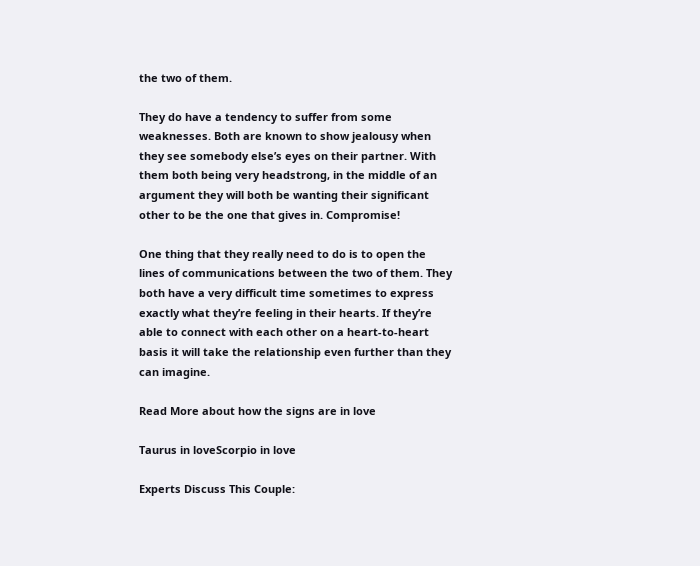the two of them.

They do have a tendency to suffer from some weaknesses. Both are known to show jealousy when they see somebody else’s eyes on their partner. With them both being very headstrong, in the middle of an argument they will both be wanting their significant other to be the one that gives in. Compromise!

One thing that they really need to do is to open the lines of communications between the two of them. They both have a very difficult time sometimes to express exactly what they’re feeling in their hearts. If they’re able to connect with each other on a heart-to-heart basis it will take the relationship even further than they can imagine.

Read More about how the signs are in love

Taurus in loveScorpio in love

Experts Discuss This Couple: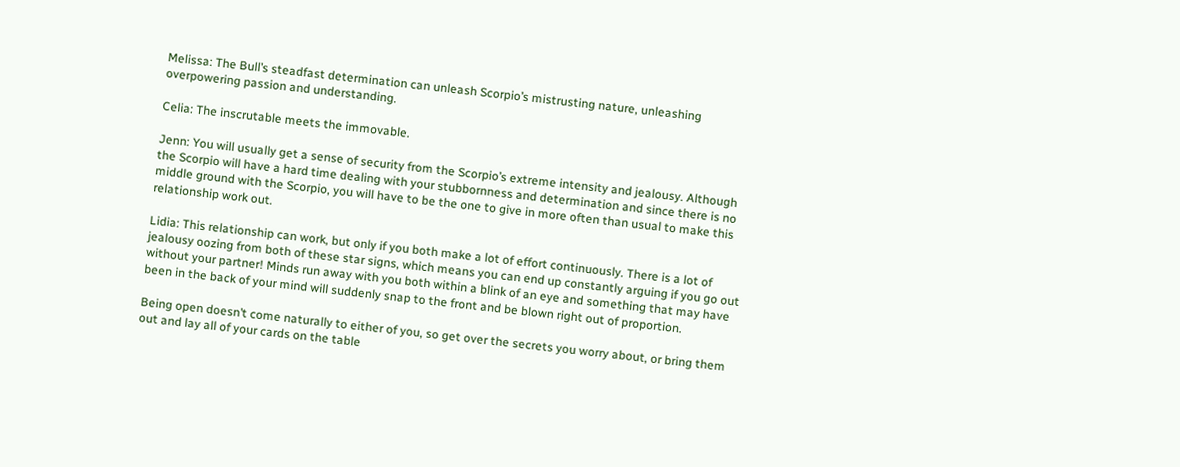Melissa: The Bull’s steadfast determination can unleash Scorpio’s mistrusting nature, unleashing overpowering passion and understanding.

Celia: The inscrutable meets the immovable.

Jenn: You will usually get a sense of security from the Scorpio’s extreme intensity and jealousy. Although the Scorpio will have a hard time dealing with your stubbornness and determination and since there is no middle ground with the Scorpio, you will have to be the one to give in more often than usual to make this relationship work out.

Lidia: This relationship can work, but only if you both make a lot of effort continuously. There is a lot of jealousy oozing from both of these star signs, which means you can end up constantly arguing if you go out without your partner! Minds run away with you both within a blink of an eye and something that may have been in the back of your mind will suddenly snap to the front and be blown right out of proportion.

Being open doesn’t come naturally to either of you, so get over the secrets you worry about, or bring them out and lay all of your cards on the table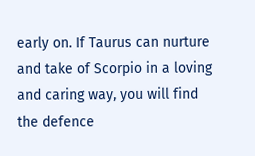early on. If Taurus can nurture and take of Scorpio in a loving and caring way, you will find the defence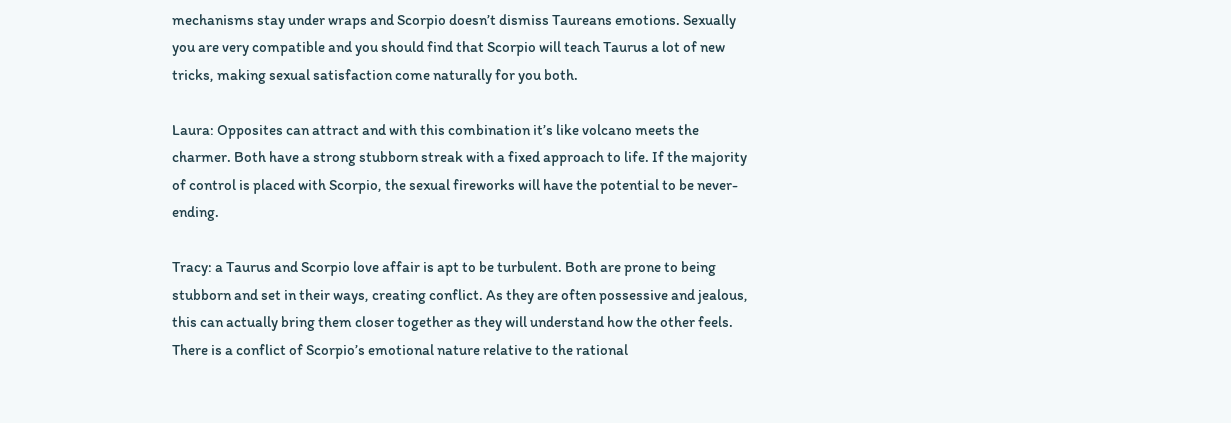mechanisms stay under wraps and Scorpio doesn’t dismiss Taureans emotions. Sexually you are very compatible and you should find that Scorpio will teach Taurus a lot of new tricks, making sexual satisfaction come naturally for you both.

Laura: Opposites can attract and with this combination it’s like volcano meets the charmer. Both have a strong stubborn streak with a fixed approach to life. If the majority of control is placed with Scorpio, the sexual fireworks will have the potential to be never-ending.

Tracy: a Taurus and Scorpio love affair is apt to be turbulent. Both are prone to being stubborn and set in their ways, creating conflict. As they are often possessive and jealous, this can actually bring them closer together as they will understand how the other feels. There is a conflict of Scorpio’s emotional nature relative to the rational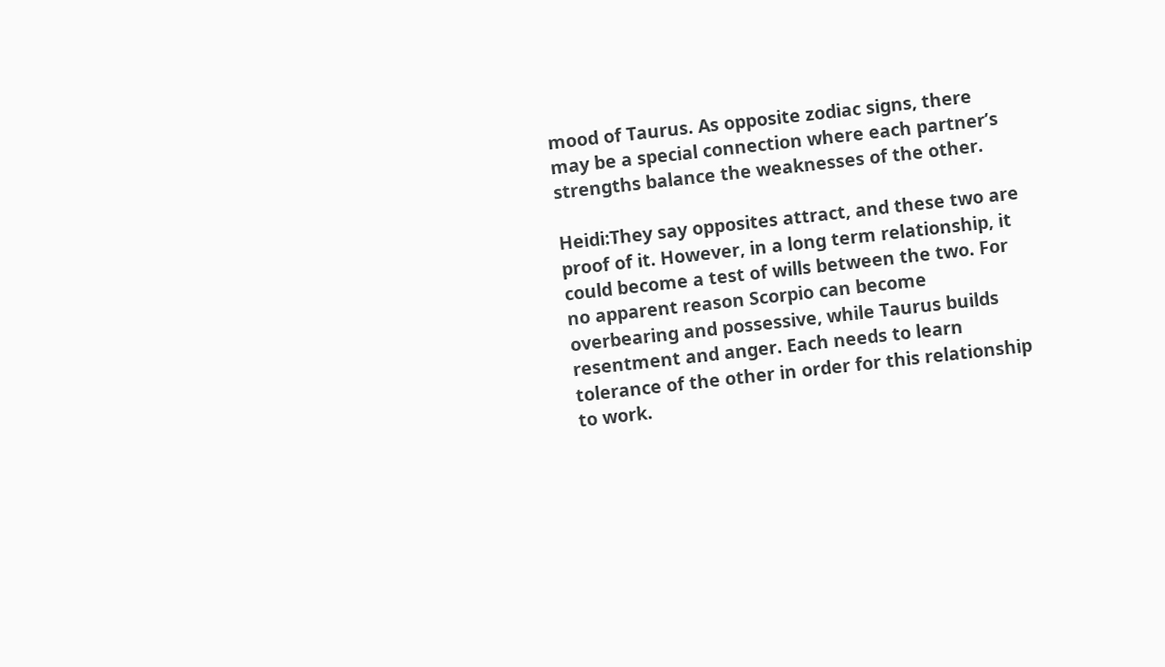mood of Taurus. As opposite zodiac signs, there may be a special connection where each partner’s strengths balance the weaknesses of the other.

Heidi:They say opposites attract, and these two are proof of it. However, in a long term relationship, it could become a test of wills between the two. For no apparent reason Scorpio can become overbearing and possessive, while Taurus builds resentment and anger. Each needs to learn tolerance of the other in order for this relationship to work.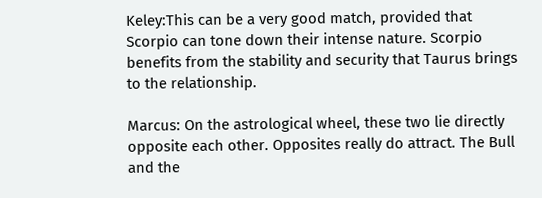Keley:This can be a very good match, provided that Scorpio can tone down their intense nature. Scorpio benefits from the stability and security that Taurus brings to the relationship.

Marcus: On the astrological wheel, these two lie directly opposite each other. Opposites really do attract. The Bull and the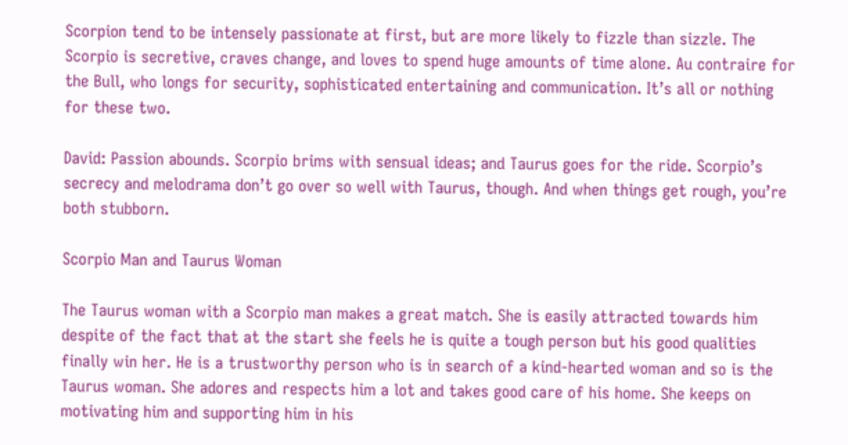Scorpion tend to be intensely passionate at first, but are more likely to fizzle than sizzle. The Scorpio is secretive, craves change, and loves to spend huge amounts of time alone. Au contraire for the Bull, who longs for security, sophisticated entertaining and communication. It’s all or nothing for these two.

David: Passion abounds. Scorpio brims with sensual ideas; and Taurus goes for the ride. Scorpio’s secrecy and melodrama don’t go over so well with Taurus, though. And when things get rough, you’re both stubborn.

Scorpio Man and Taurus Woman

The Taurus woman with a Scorpio man makes a great match. She is easily attracted towards him despite of the fact that at the start she feels he is quite a tough person but his good qualities finally win her. He is a trustworthy person who is in search of a kind-hearted woman and so is the Taurus woman. She adores and respects him a lot and takes good care of his home. She keeps on motivating him and supporting him in his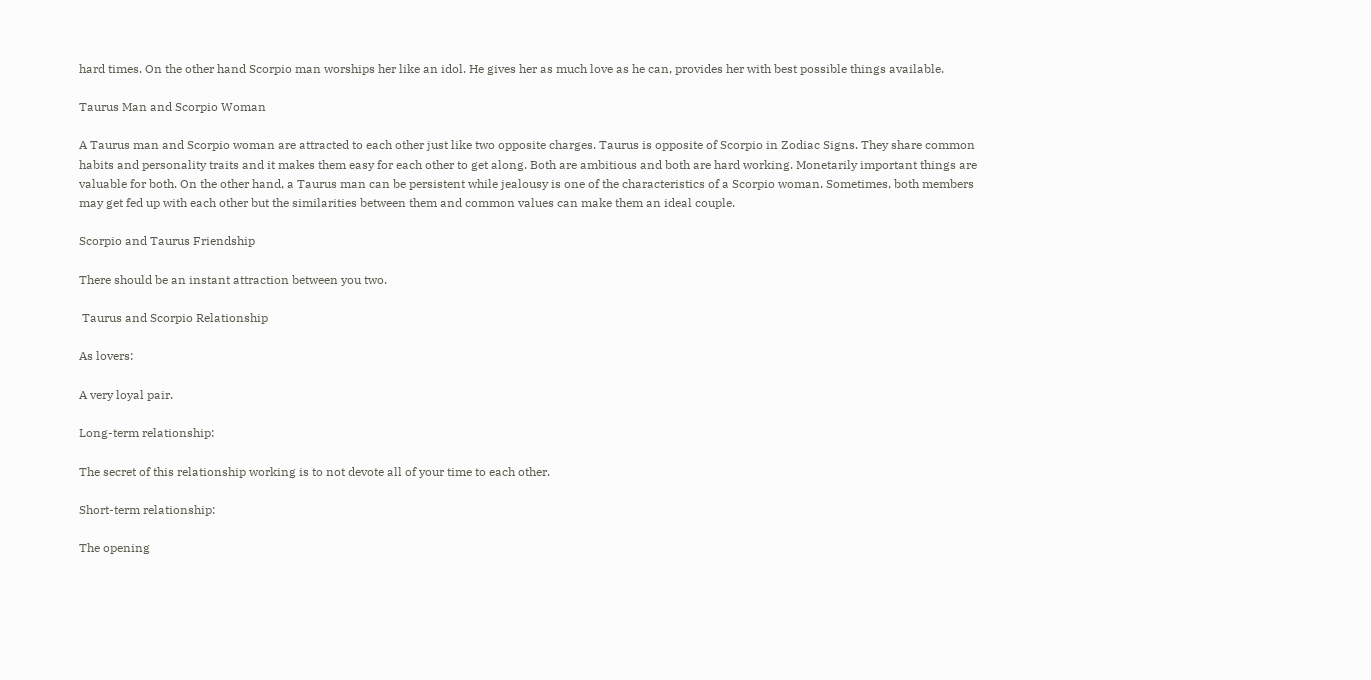hard times. On the other hand Scorpio man worships her like an idol. He gives her as much love as he can, provides her with best possible things available.

Taurus Man and Scorpio Woman

A Taurus man and Scorpio woman are attracted to each other just like two opposite charges. Taurus is opposite of Scorpio in Zodiac Signs. They share common habits and personality traits and it makes them easy for each other to get along. Both are ambitious and both are hard working. Monetarily important things are valuable for both. On the other hand, a Taurus man can be persistent while jealousy is one of the characteristics of a Scorpio woman. Sometimes, both members may get fed up with each other but the similarities between them and common values can make them an ideal couple.

Scorpio and Taurus Friendship

There should be an instant attraction between you two.

 Taurus and Scorpio Relationship

As lovers:

A very loyal pair.

Long-term relationship:

The secret of this relationship working is to not devote all of your time to each other.

Short-term relationship:

The opening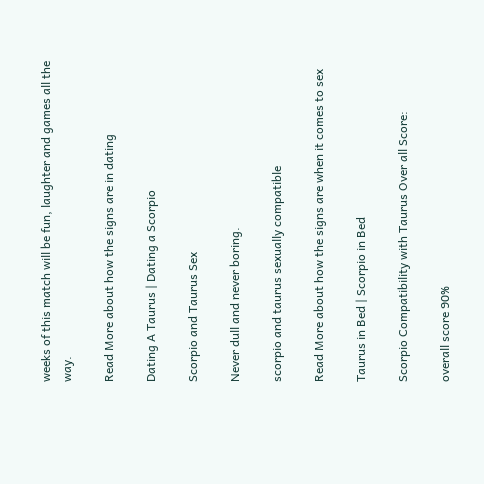weeks of this match will be fun, laughter and games all the way.

Read More about how the signs are in dating

Dating A Taurus | Dating a Scorpio

Scorpio and Taurus Sex

Never dull and never boring.

scorpio and taurus sexually compatible

Read More about how the signs are when it comes to sex

Taurus in Bed | Scorpio in Bed

Scorpio Compatibility with Taurus Over all Score:

overall score 90%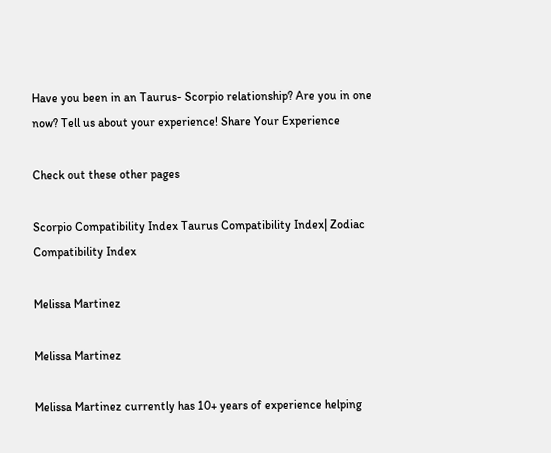Have you been in an Taurus- Scorpio relationship? Are you in one now? Tell us about your experience! Share Your Experience

Check out these other pages

Scorpio Compatibility Index Taurus Compatibility Index| Zodiac Compatibility Index

Melissa Martinez

Melissa Martinez

Melissa Martinez currently has 10+ years of experience helping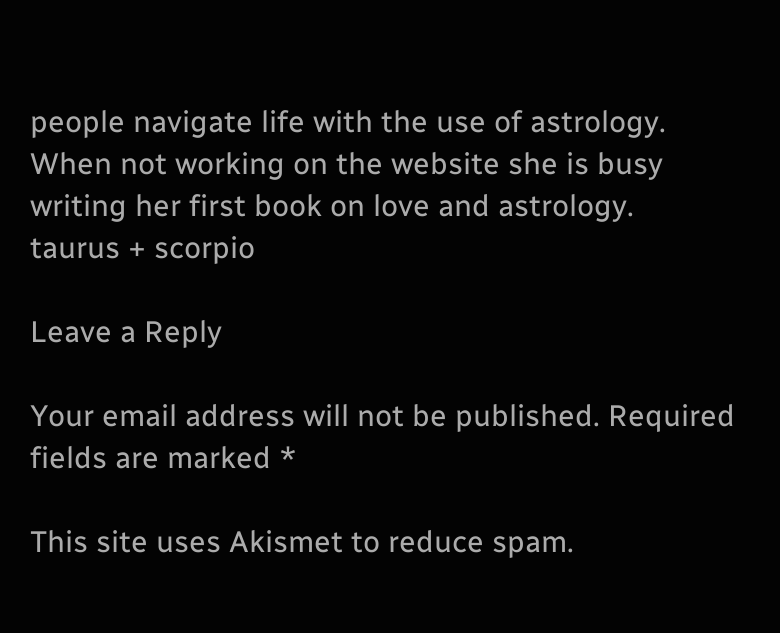people navigate life with the use of astrology. When not working on the website she is busy writing her first book on love and astrology.
taurus + scorpio

Leave a Reply

Your email address will not be published. Required fields are marked *

This site uses Akismet to reduce spam.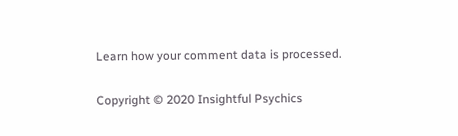Learn how your comment data is processed.

Copyright © 2020 Insightful Psychics